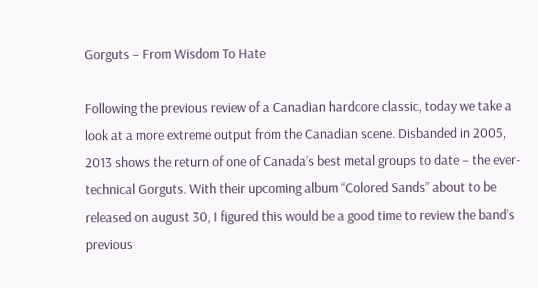Gorguts – From Wisdom To Hate

Following the previous review of a Canadian hardcore classic, today we take a look at a more extreme output from the Canadian scene. Disbanded in 2005, 2013 shows the return of one of Canada’s best metal groups to date – the ever-technical Gorguts. With their upcoming album “Colored Sands” about to be released on august 30, I figured this would be a good time to review the band’s previous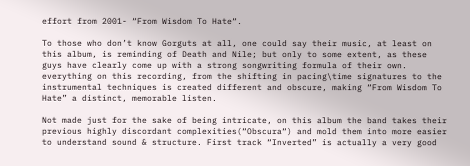effort from 2001- “From Wisdom To Hate“.

To those who don’t know Gorguts at all, one could say their music, at least on this album, is reminding of Death and Nile; but only to some extent, as these guys have clearly come up with a strong songwriting formula of their own. everything on this recording, from the shifting in pacing\time signatures to the instrumental techniques is created different and obscure, making “From Wisdom To Hate” a distinct, memorable listen.

Not made just for the sake of being intricate, on this album the band takes their previous highly discordant complexities(“Obscura“) and mold them into more easier to understand sound & structure. First track “Inverted” is actually a very good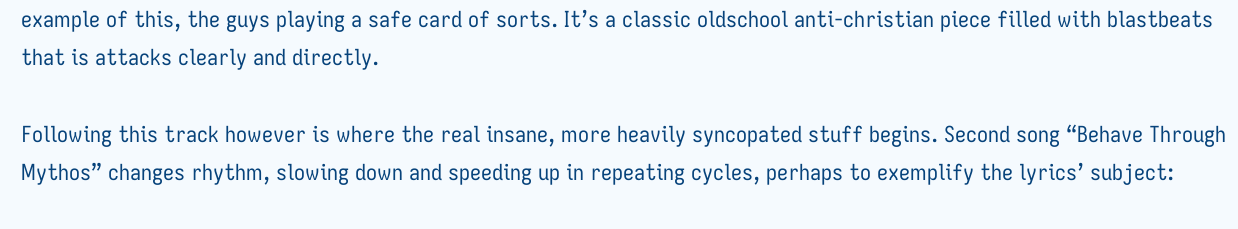example of this, the guys playing a safe card of sorts. It’s a classic oldschool anti-christian piece filled with blastbeats that is attacks clearly and directly.

Following this track however is where the real insane, more heavily syncopated stuff begins. Second song “Behave Through Mythos” changes rhythm, slowing down and speeding up in repeating cycles, perhaps to exemplify the lyrics’ subject: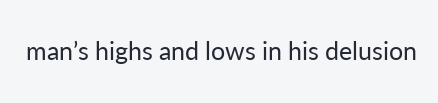man’s highs and lows in his delusion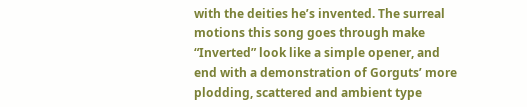with the deities he’s invented. The surreal motions this song goes through make “Inverted” look like a simple opener, and end with a demonstration of Gorguts’ more plodding, scattered and ambient type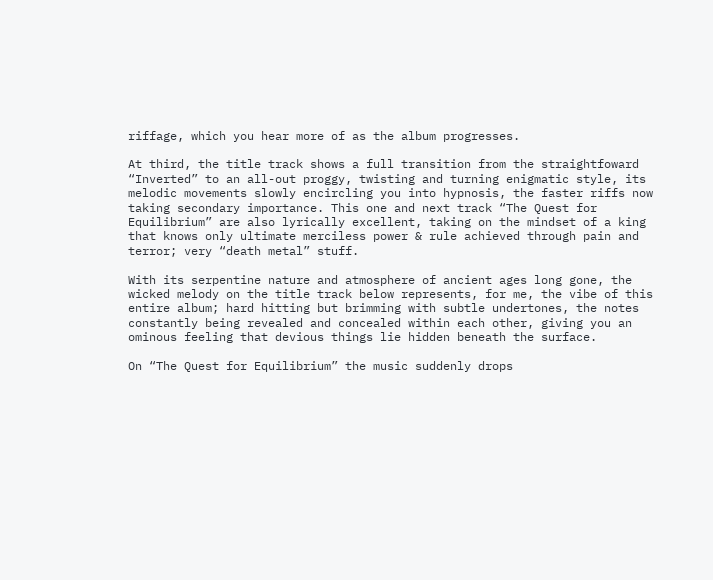riffage, which you hear more of as the album progresses.

At third, the title track shows a full transition from the straightfoward “Inverted” to an all-out proggy, twisting and turning enigmatic style, its melodic movements slowly encircling you into hypnosis, the faster riffs now taking secondary importance. This one and next track “The Quest for Equilibrium” are also lyrically excellent, taking on the mindset of a king that knows only ultimate merciless power & rule achieved through pain and terror; very “death metal” stuff.

With its serpentine nature and atmosphere of ancient ages long gone, the wicked melody on the title track below represents, for me, the vibe of this entire album; hard hitting but brimming with subtle undertones, the notes constantly being revealed and concealed within each other, giving you an ominous feeling that devious things lie hidden beneath the surface.

On “The Quest for Equilibrium” the music suddenly drops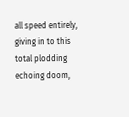all speed entirely, giving in to this total plodding echoing doom,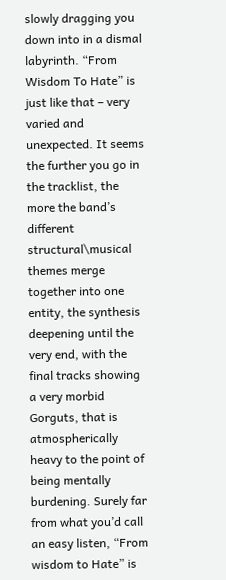slowly dragging you down into in a dismal labyrinth. “From Wisdom To Hate” is just like that – very varied and unexpected. It seems the further you go in the tracklist, the more the band’s different structural\musical themes merge together into one entity, the synthesis deepening until the very end, with the final tracks showing a very morbid Gorguts, that is atmospherically heavy to the point of being mentally burdening. Surely far from what you’d call an easy listen, “From wisdom to Hate” is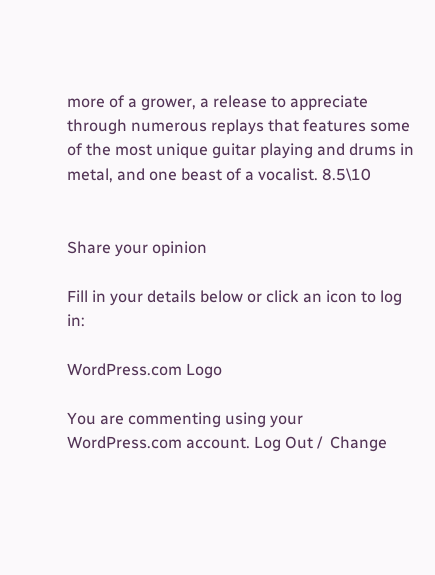more of a grower, a release to appreciate through numerous replays that features some of the most unique guitar playing and drums in metal, and one beast of a vocalist. 8.5\10


Share your opinion

Fill in your details below or click an icon to log in:

WordPress.com Logo

You are commenting using your WordPress.com account. Log Out /  Change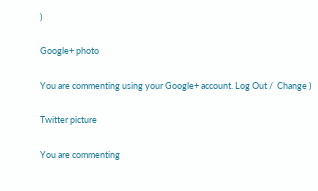)

Google+ photo

You are commenting using your Google+ account. Log Out /  Change )

Twitter picture

You are commenting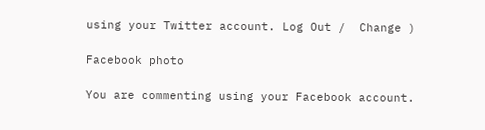using your Twitter account. Log Out /  Change )

Facebook photo

You are commenting using your Facebook account.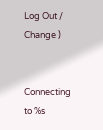Log Out /  Change )


Connecting to %s